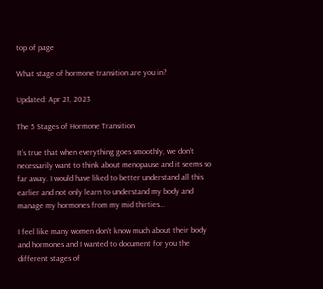top of page

What stage of hormone transition are you in?

Updated: Apr 21, 2023

The 5 Stages of Hormone Transition

It’s true that when everything goes smoothly, we don’t necessarily want to think about menopause and it seems so far away. I would have liked to better understand all this earlier and not only learn to understand my body and manage my hormones from my mid thirties…

I feel like many women don’t know much about their body and hormones and I wanted to document for you the different stages of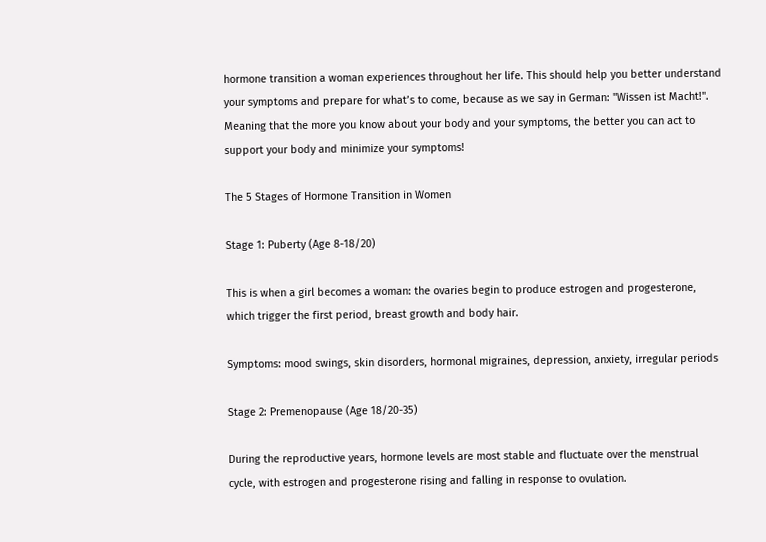hormone transition a woman experiences throughout her life. This should help you better understand your symptoms and prepare for what’s to come, because as we say in German: "Wissen ist Macht!". Meaning that the more you know about your body and your symptoms, the better you can act to support your body and minimize your symptoms!

The 5 Stages of Hormone Transition in Women

Stage 1: Puberty (Age 8-18/20)

This is when a girl becomes a woman: the ovaries begin to produce estrogen and progesterone, which trigger the first period, breast growth and body hair.

Symptoms: mood swings, skin disorders, hormonal migraines, depression, anxiety, irregular periods

Stage 2: Premenopause (Age 18/20-35)

During the reproductive years, hormone levels are most stable and fluctuate over the menstrual cycle, with estrogen and progesterone rising and falling in response to ovulation.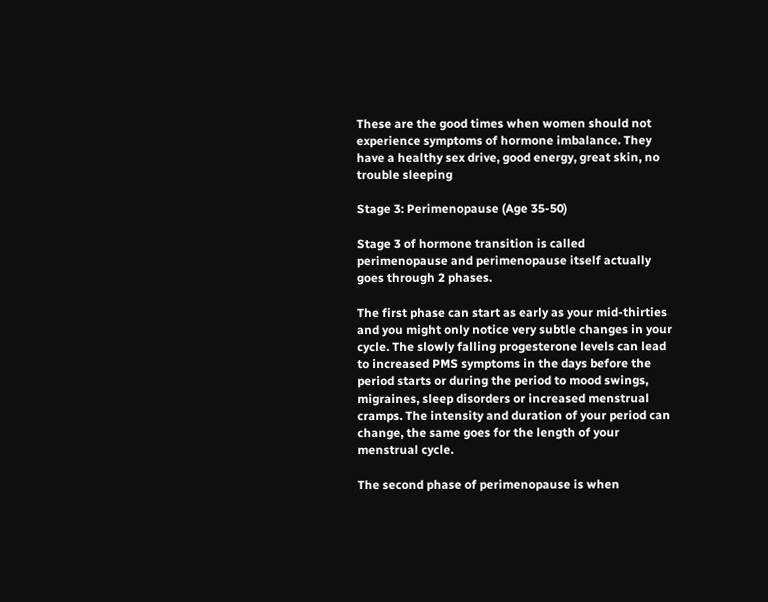These are the good times when women should not experience symptoms of hormone imbalance. They have a healthy sex drive, good energy, great skin, no trouble sleeping

Stage 3: Perimenopause (Age 35-50)

Stage 3 of hormone transition is called perimenopause and perimenopause itself actually goes through 2 phases.

The first phase can start as early as your mid-thirties and you might only notice very subtle changes in your cycle. The slowly falling progesterone levels can lead to increased PMS symptoms in the days before the period starts or during the period to mood swings, migraines, sleep disorders or increased menstrual cramps. The intensity and duration of your period can change, the same goes for the length of your menstrual cycle.

The second phase of perimenopause is when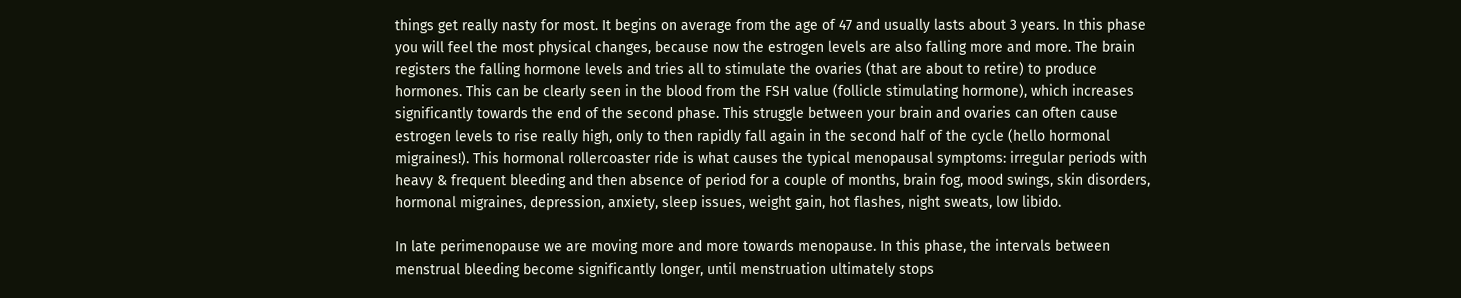things get really nasty for most. It begins on average from the age of 47 and usually lasts about 3 years. In this phase you will feel the most physical changes, because now the estrogen levels are also falling more and more. The brain registers the falling hormone levels and tries all to stimulate the ovaries (that are about to retire) to produce hormones. This can be clearly seen in the blood from the FSH value (follicle stimulating hormone), which increases significantly towards the end of the second phase. This struggle between your brain and ovaries can often cause estrogen levels to rise really high, only to then rapidly fall again in the second half of the cycle (hello hormonal migraines!). This hormonal rollercoaster ride is what causes the typical menopausal symptoms: irregular periods with heavy & frequent bleeding and then absence of period for a couple of months, brain fog, mood swings, skin disorders, hormonal migraines, depression, anxiety, sleep issues, weight gain, hot flashes, night sweats, low libido.

In late perimenopause we are moving more and more towards menopause. In this phase, the intervals between menstrual bleeding become significantly longer, until menstruation ultimately stops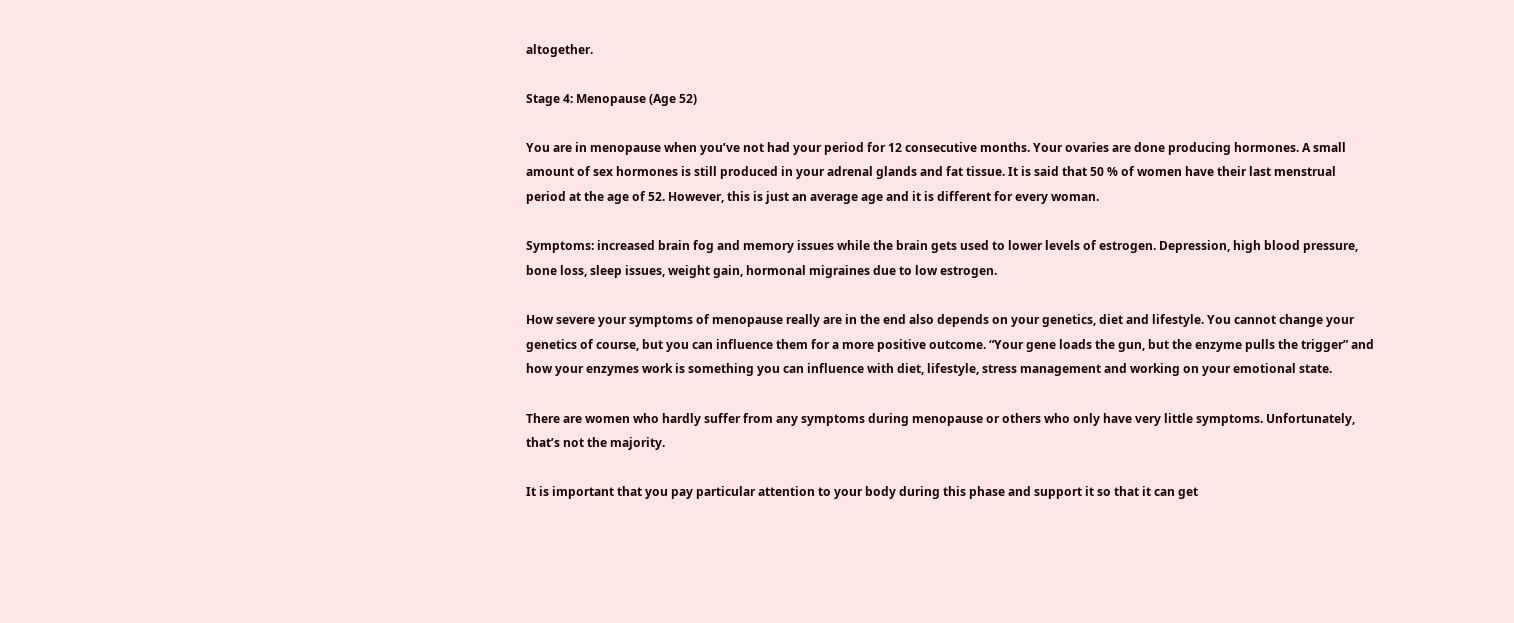altogether.

Stage 4: Menopause (Age 52)

You are in menopause when you’ve not had your period for 12 consecutive months. Your ovaries are done producing hormones. A small amount of sex hormones is still produced in your adrenal glands and fat tissue. It is said that 50 % of women have their last menstrual period at the age of 52. However, this is just an average age and it is different for every woman.

Symptoms: increased brain fog and memory issues while the brain gets used to lower levels of estrogen. Depression, high blood pressure, bone loss, sleep issues, weight gain, hormonal migraines due to low estrogen.

How severe your symptoms of menopause really are in the end also depends on your genetics, diet and lifestyle. You cannot change your genetics of course, but you can influence them for a more positive outcome. “Your gene loads the gun, but the enzyme pulls the trigger” and how your enzymes work is something you can influence with diet, lifestyle, stress management and working on your emotional state.

There are women who hardly suffer from any symptoms during menopause or others who only have very little symptoms. Unfortunately, that’s not the majority.

It is important that you pay particular attention to your body during this phase and support it so that it can get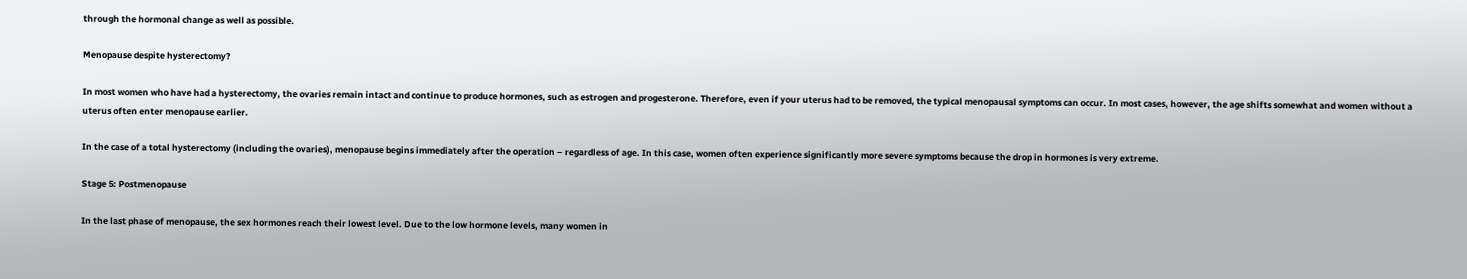through the hormonal change as well as possible.

Menopause despite hysterectomy?

In most women who have had a hysterectomy, the ovaries remain intact and continue to produce hormones, such as estrogen and progesterone. Therefore, even if your uterus had to be removed, the typical menopausal symptoms can occur. In most cases, however, the age shifts somewhat and women without a uterus often enter menopause earlier.

In the case of a total hysterectomy (including the ovaries), menopause begins immediately after the operation – regardless of age. In this case, women often experience significantly more severe symptoms because the drop in hormones is very extreme.

Stage 5: Postmenopause

In the last phase of menopause, the sex hormones reach their lowest level. Due to the low hormone levels, many women in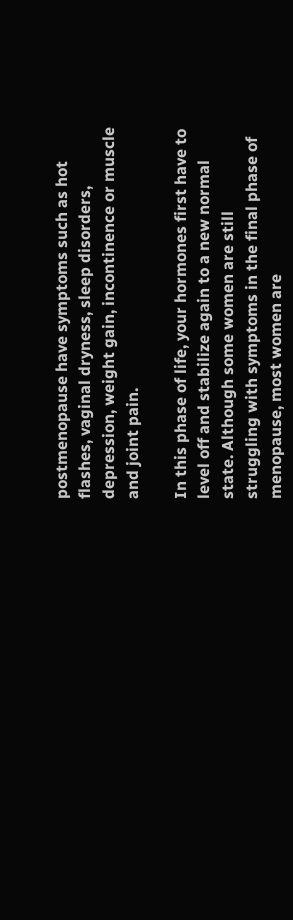postmenopause have symptoms such as hot flashes, vaginal dryness, sleep disorders, depression, weight gain, incontinence or muscle and joint pain.

In this phase of life, your hormones first have to level off and stabilize again to a new normal state. Although some women are still struggling with symptoms in the final phase of menopause, most women are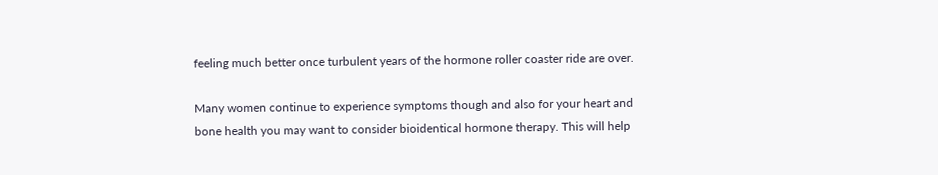feeling much better once turbulent years of the hormone roller coaster ride are over.

Many women continue to experience symptoms though and also for your heart and bone health you may want to consider bioidentical hormone therapy. This will help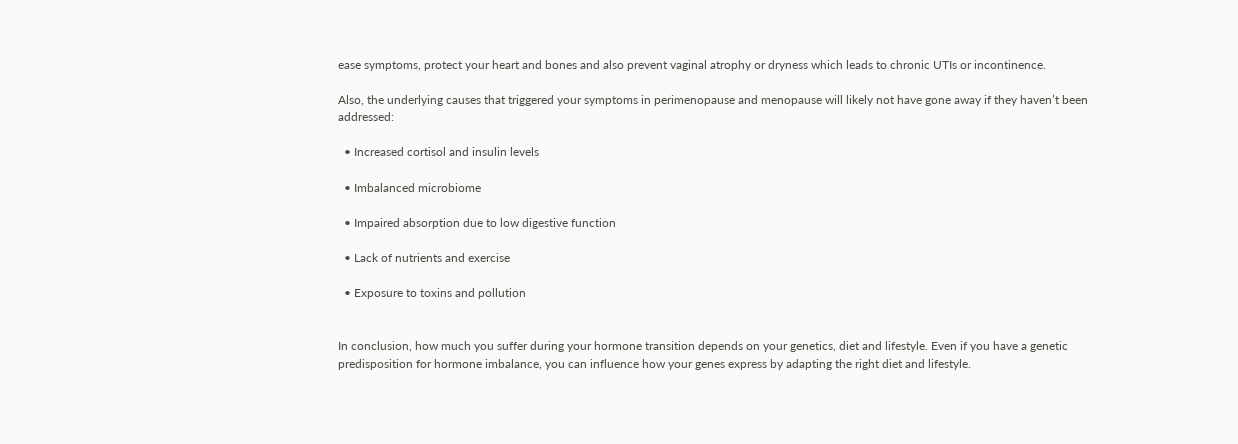ease symptoms, protect your heart and bones and also prevent vaginal atrophy or dryness which leads to chronic UTIs or incontinence.

Also, the underlying causes that triggered your symptoms in perimenopause and menopause will likely not have gone away if they haven’t been addressed:

  • Increased cortisol and insulin levels

  • Imbalanced microbiome

  • Impaired absorption due to low digestive function

  • Lack of nutrients and exercise

  • Exposure to toxins and pollution


In conclusion, how much you suffer during your hormone transition depends on your genetics, diet and lifestyle. Even if you have a genetic predisposition for hormone imbalance, you can influence how your genes express by adapting the right diet and lifestyle.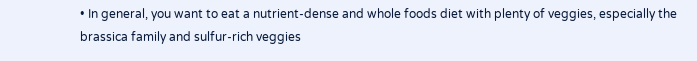• In general, you want to eat a nutrient-dense and whole foods diet with plenty of veggies, especially the brassica family and sulfur-rich veggies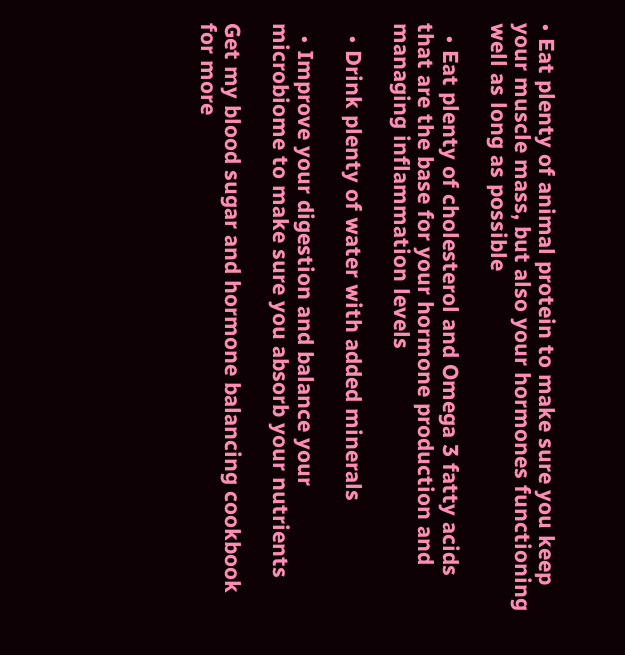• Eat plenty of animal protein to make sure you keep your muscle mass, but also your hormones functioning well as long as possible

  • Eat plenty of cholesterol and Omega 3 fatty acids that are the base for your hormone production and managing inflammation levels

  • Drink plenty of water with added minerals

  • Improve your digestion and balance your microbiome to make sure you absorb your nutrients

Get my blood sugar and hormone balancing cookbook for more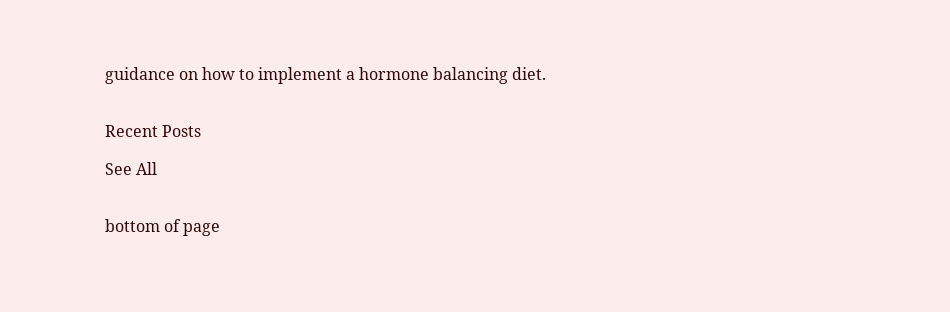guidance on how to implement a hormone balancing diet.


Recent Posts

See All


bottom of page